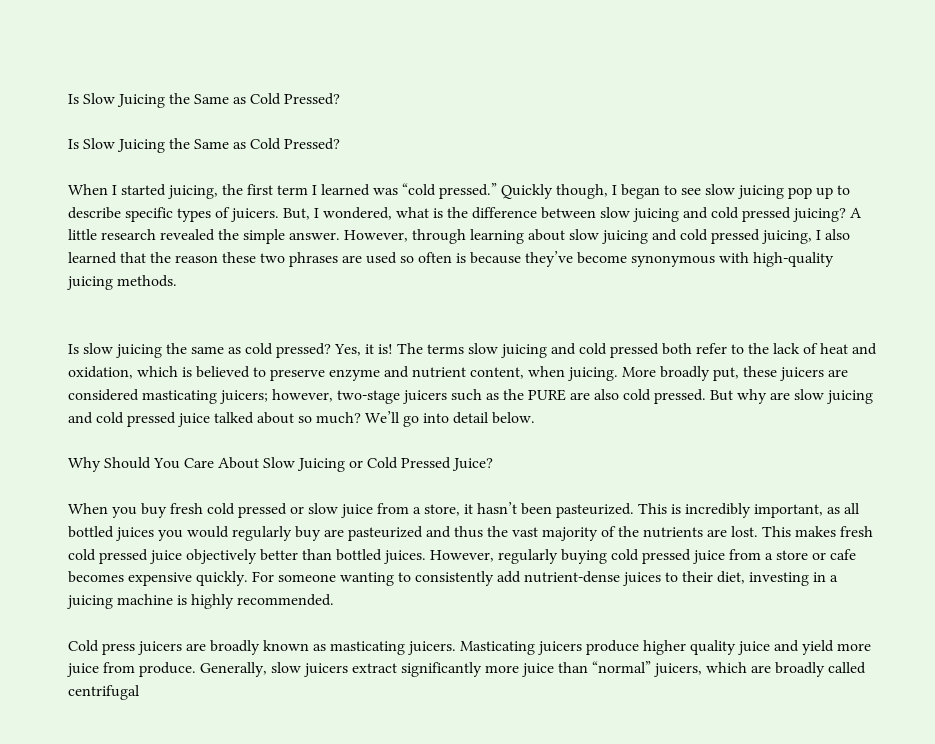Is Slow Juicing the Same as Cold Pressed?

Is Slow Juicing the Same as Cold Pressed?

When I started juicing, the first term I learned was “cold pressed.” Quickly though, I began to see slow juicing pop up to describe specific types of juicers. But, I wondered, what is the difference between slow juicing and cold pressed juicing? A little research revealed the simple answer. However, through learning about slow juicing and cold pressed juicing, I also learned that the reason these two phrases are used so often is because they’ve become synonymous with high-quality juicing methods.


Is slow juicing the same as cold pressed? Yes, it is! The terms slow juicing and cold pressed both refer to the lack of heat and oxidation, which is believed to preserve enzyme and nutrient content, when juicing. More broadly put, these juicers are considered masticating juicers; however, two-stage juicers such as the PURE are also cold pressed. But why are slow juicing and cold pressed juice talked about so much? We’ll go into detail below.

Why Should You Care About Slow Juicing or Cold Pressed Juice?

When you buy fresh cold pressed or slow juice from a store, it hasn’t been pasteurized. This is incredibly important, as all bottled juices you would regularly buy are pasteurized and thus the vast majority of the nutrients are lost. This makes fresh cold pressed juice objectively better than bottled juices. However, regularly buying cold pressed juice from a store or cafe becomes expensive quickly. For someone wanting to consistently add nutrient-dense juices to their diet, investing in a juicing machine is highly recommended.

Cold press juicers are broadly known as masticating juicers. Masticating juicers produce higher quality juice and yield more juice from produce. Generally, slow juicers extract significantly more juice than “normal” juicers, which are broadly called centrifugal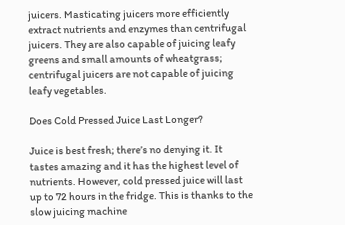juicers. Masticating juicers more efficiently extract nutrients and enzymes than centrifugal juicers. They are also capable of juicing leafy greens and small amounts of wheatgrass; centrifugal juicers are not capable of juicing leafy vegetables.

Does Cold Pressed Juice Last Longer?

Juice is best fresh; there’s no denying it. It tastes amazing and it has the highest level of nutrients. However, cold pressed juice will last up to 72 hours in the fridge. This is thanks to the slow juicing machine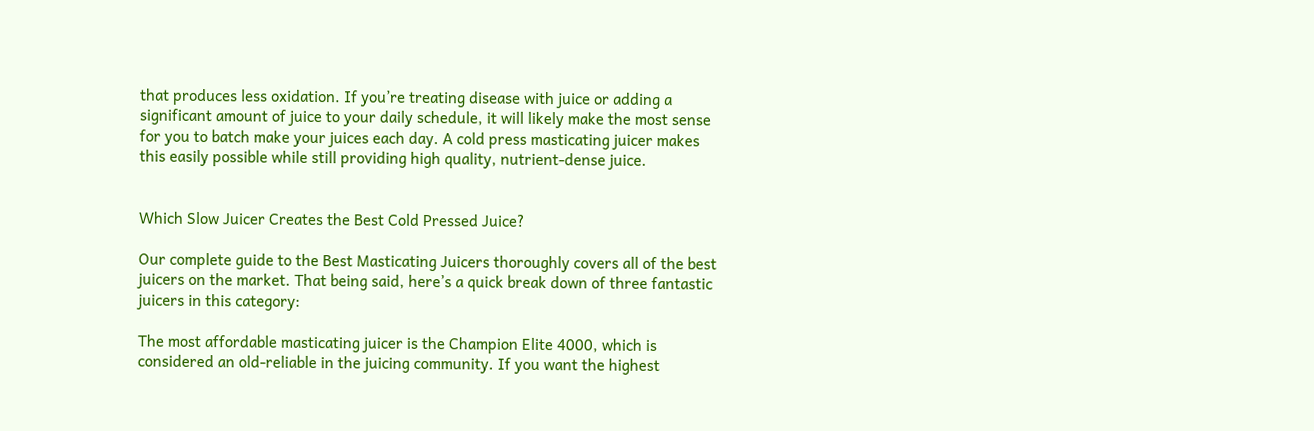that produces less oxidation. If you’re treating disease with juice or adding a significant amount of juice to your daily schedule, it will likely make the most sense for you to batch make your juices each day. A cold press masticating juicer makes this easily possible while still providing high quality, nutrient-dense juice.


Which Slow Juicer Creates the Best Cold Pressed Juice?

Our complete guide to the Best Masticating Juicers thoroughly covers all of the best juicers on the market. That being said, here’s a quick break down of three fantastic juicers in this category:

The most affordable masticating juicer is the Champion Elite 4000, which is considered an old-reliable in the juicing community. If you want the highest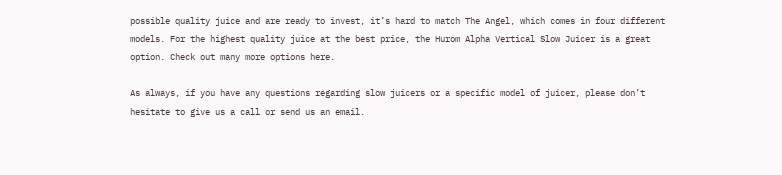possible quality juice and are ready to invest, it’s hard to match The Angel, which comes in four different models. For the highest quality juice at the best price, the Hurom Alpha Vertical Slow Juicer is a great option. Check out many more options here.

As always, if you have any questions regarding slow juicers or a specific model of juicer, please don’t hesitate to give us a call or send us an email.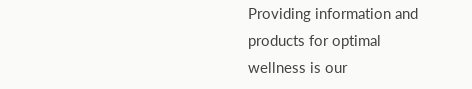Providing information and products for optimal wellness is our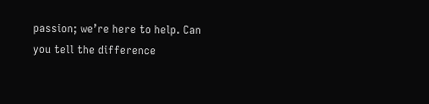passion; we’re here to help. Can you tell the difference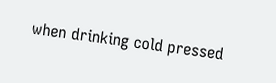when drinking cold pressed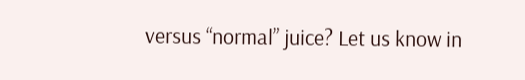versus “normal” juice? Let us know in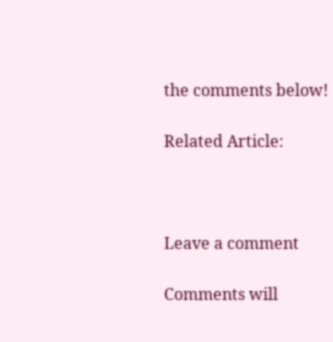the comments below!

Related Article:



Leave a comment

Comments will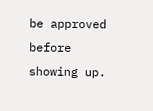be approved before showing up.